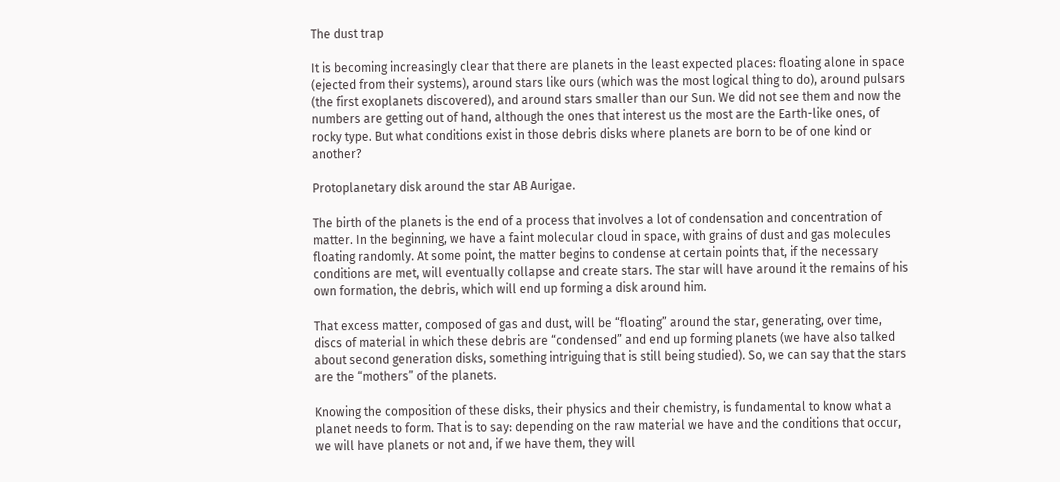The dust trap

It is becoming increasingly clear that there are planets in the least expected places: floating alone in space (ejected from their systems), around stars like ours (which was the most logical thing to do), around pulsars (the first exoplanets discovered), and around stars smaller than our Sun. We did not see them and now the numbers are getting out of hand, although the ones that interest us the most are the Earth-like ones, of rocky type. But what conditions exist in those debris disks where planets are born to be of one kind or another?

Protoplanetary disk around the star AB Aurigae.

The birth of the planets is the end of a process that involves a lot of condensation and concentration of matter. In the beginning, we have a faint molecular cloud in space, with grains of dust and gas molecules floating randomly. At some point, the matter begins to condense at certain points that, if the necessary conditions are met, will eventually collapse and create stars. The star will have around it the remains of his own formation, the debris, which will end up forming a disk around him.

That excess matter, composed of gas and dust, will be “floating” around the star, generating, over time, discs of material in which these debris are “condensed” and end up forming planets (we have also talked about second generation disks, something intriguing that is still being studied). So, we can say that the stars are the “mothers” of the planets.

Knowing the composition of these disks, their physics and their chemistry, is fundamental to know what a planet needs to form. That is to say: depending on the raw material we have and the conditions that occur, we will have planets or not and, if we have them, they will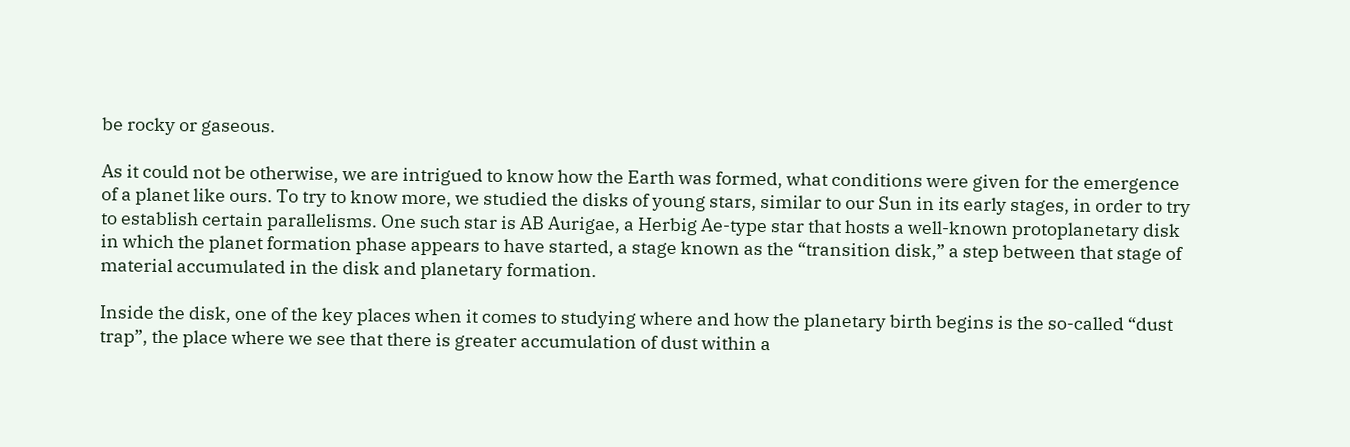be rocky or gaseous.

As it could not be otherwise, we are intrigued to know how the Earth was formed, what conditions were given for the emergence of a planet like ours. To try to know more, we studied the disks of young stars, similar to our Sun in its early stages, in order to try to establish certain parallelisms. One such star is AB Aurigae, a Herbig Ae-type star that hosts a well-known protoplanetary disk in which the planet formation phase appears to have started, a stage known as the “transition disk,” a step between that stage of material accumulated in the disk and planetary formation.

Inside the disk, one of the key places when it comes to studying where and how the planetary birth begins is the so-called “dust trap”, the place where we see that there is greater accumulation of dust within a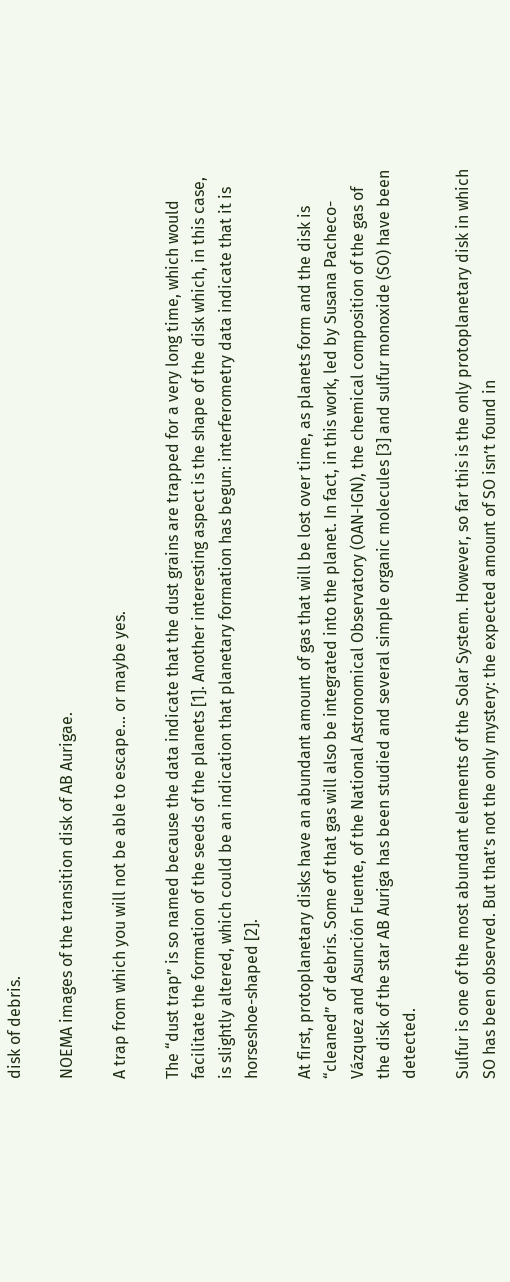disk of debris.

NOEMA images of the transition disk of AB Aurigae.

A trap from which you will not be able to escape… or maybe yes.

The “dust trap” is so named because the data indicate that the dust grains are trapped for a very long time, which would facilitate the formation of the seeds of the planets [1]. Another interesting aspect is the shape of the disk which, in this case, is slightly altered, which could be an indication that planetary formation has begun: interferometry data indicate that it is horseshoe-shaped [2].

At first, protoplanetary disks have an abundant amount of gas that will be lost over time, as planets form and the disk is “cleaned” of debris. Some of that gas will also be integrated into the planet. In fact, in this work, led by Susana Pacheco-Vázquez and Asunción Fuente, of the National Astronomical Observatory (OAN-IGN), the chemical composition of the gas of the disk of the star AB Auriga has been studied and several simple organic molecules [3] and sulfur monoxide (SO) have been detected.

Sulfur is one of the most abundant elements of the Solar System. However, so far this is the only protoplanetary disk in which SO has been observed. But that’s not the only mystery: the expected amount of SO isn’t found in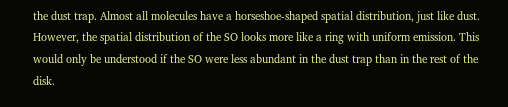the dust trap. Almost all molecules have a horseshoe-shaped spatial distribution, just like dust. However, the spatial distribution of the SO looks more like a ring with uniform emission. This would only be understood if the SO were less abundant in the dust trap than in the rest of the disk.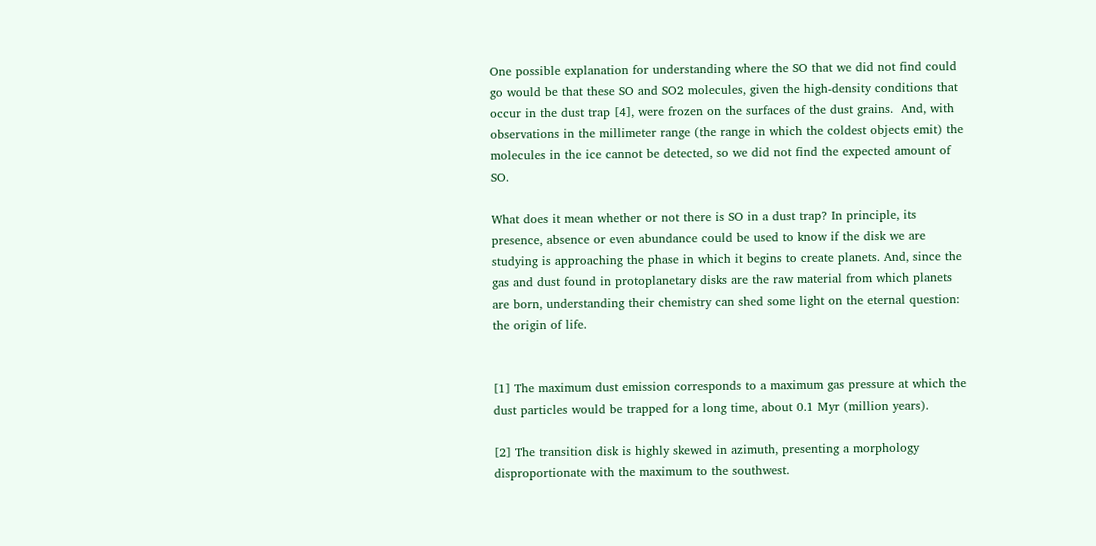One possible explanation for understanding where the SO that we did not find could go would be that these SO and SO2 molecules, given the high-density conditions that occur in the dust trap [4], were frozen on the surfaces of the dust grains.  And, with observations in the millimeter range (the range in which the coldest objects emit) the molecules in the ice cannot be detected, so we did not find the expected amount of SO.

What does it mean whether or not there is SO in a dust trap? In principle, its presence, absence or even abundance could be used to know if the disk we are studying is approaching the phase in which it begins to create planets. And, since the gas and dust found in protoplanetary disks are the raw material from which planets are born, understanding their chemistry can shed some light on the eternal question:  the origin of life.


[1] The maximum dust emission corresponds to a maximum gas pressure at which the dust particles would be trapped for a long time, about 0.1 Myr (million years).

[2] The transition disk is highly skewed in azimuth, presenting a morphology disproportionate with the maximum to the southwest.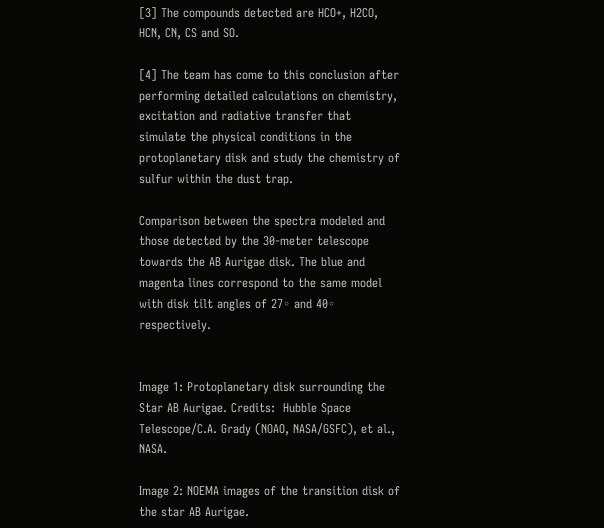[3] The compounds detected are HCO+, H2CO, HCN, CN, CS and SO.

[4] The team has come to this conclusion after performing detailed calculations on chemistry, excitation and radiative transfer that simulate the physical conditions in the protoplanetary disk and study the chemistry of sulfur within the dust trap.

Comparison between the spectra modeled and those detected by the 30-meter telescope towards the AB Aurigae disk. The blue and magenta lines correspond to the same model with disk tilt angles of 27◦ and 40◦ respectively.


Image 1: Protoplanetary disk surrounding the Star AB Aurigae. Credits:  Hubble Space Telescope/C.A. Grady (NOAO, NASA/GSFC), et al., NASA.

Image 2: NOEMA images of the transition disk of the star AB Aurigae.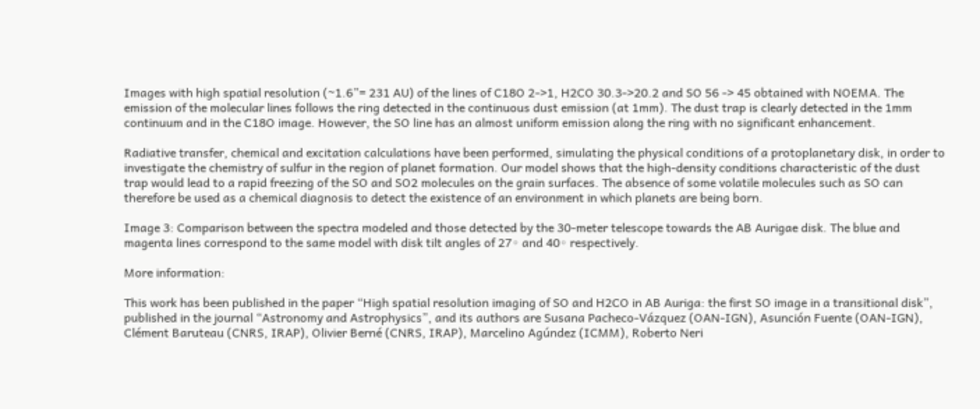Images with high spatial resolution (~1.6”= 231 AU) of the lines of C18O 2->1, H2CO 30.3->20.2 and SO 56 -> 45 obtained with NOEMA. The emission of the molecular lines follows the ring detected in the continuous dust emission (at 1mm). The dust trap is clearly detected in the 1mm continuum and in the C18O image. However, the SO line has an almost uniform emission along the ring with no significant enhancement.

Radiative transfer, chemical and excitation calculations have been performed, simulating the physical conditions of a protoplanetary disk, in order to investigate the chemistry of sulfur in the region of planet formation. Our model shows that the high-density conditions characteristic of the dust trap would lead to a rapid freezing of the SO and SO2 molecules on the grain surfaces. The absence of some volatile molecules such as SO can therefore be used as a chemical diagnosis to detect the existence of an environment in which planets are being born.

Image 3: Comparison between the spectra modeled and those detected by the 30-meter telescope towards the AB Aurigae disk. The blue and magenta lines correspond to the same model with disk tilt angles of 27◦ and 40◦ respectively.

More information:

This work has been published in the paper “High spatial resolution imaging of SO and H2CO in AB Auriga: the first SO image in a transitional disk”, published in the journal “Astronomy and Astrophysics”, and its authors are Susana Pacheco-Vázquez (OAN-IGN), Asunción Fuente (OAN-IGN), Clément Baruteau (CNRS, IRAP), Olivier Berné (CNRS, IRAP), Marcelino Agúndez (ICMM), Roberto Neri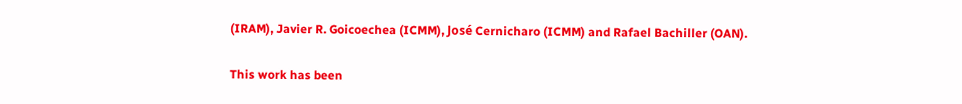(IRAM), Javier R. Goicoechea (ICMM), José Cernicharo (ICMM) and Rafael Bachiller (OAN).

This work has been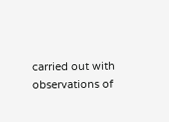carried out with observations of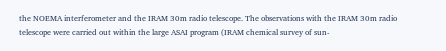the NOEMA interferometer and the IRAM 30m radio telescope. The observations with the IRAM 30m radio telescope were carried out within the large ASAI program (IRAM chemical survey of sun-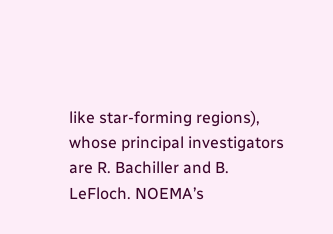like star-forming regions), whose principal investigators are R. Bachiller and B. LeFloch. NOEMA’s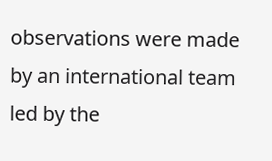observations were made by an international team led by the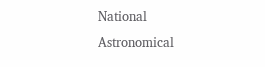National Astronomical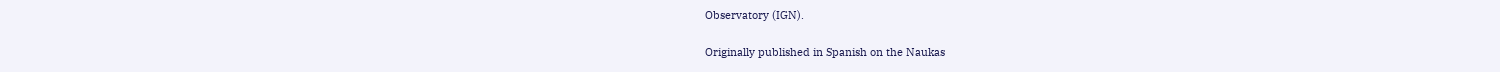Observatory (IGN).

Originally published in Spanish on the Naukas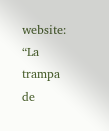website: “La trampa de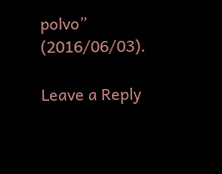polvo” (2016/06/03).

Leave a Reply